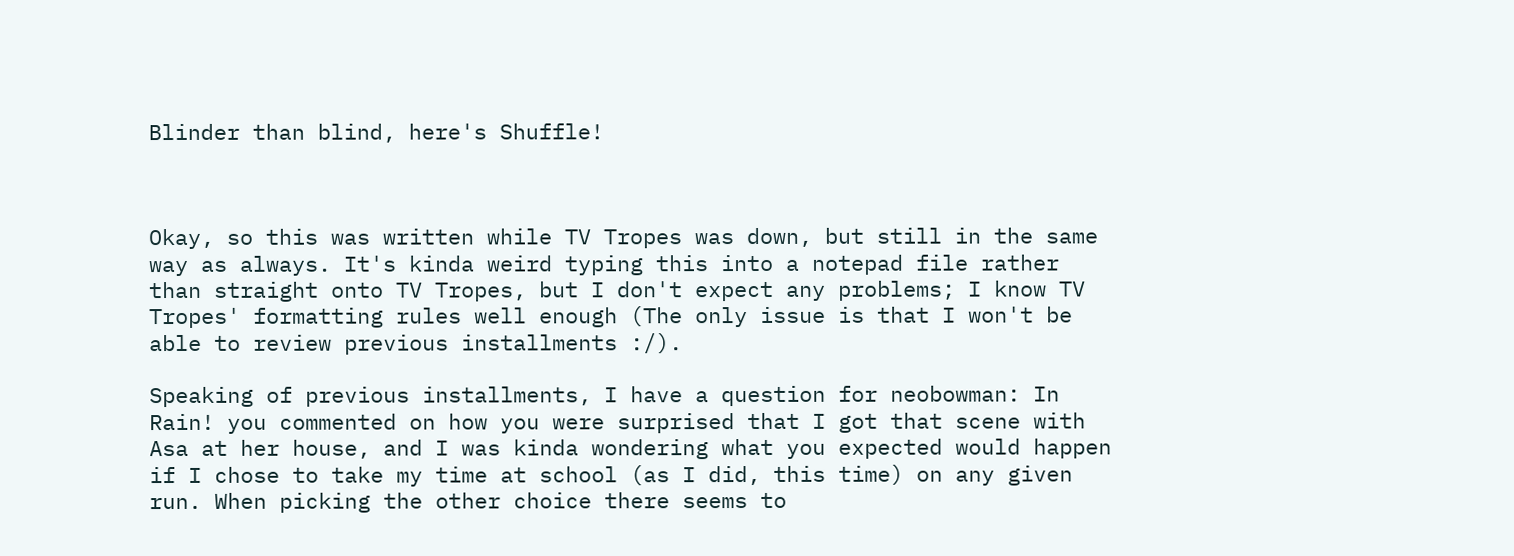Blinder than blind, here's Shuffle!



Okay, so this was written while TV Tropes was down, but still in the same way as always. It's kinda weird typing this into a notepad file rather than straight onto TV Tropes, but I don't expect any problems; I know TV Tropes' formatting rules well enough (The only issue is that I won't be able to review previous installments :/).

Speaking of previous installments, I have a question for neobowman: In Rain! you commented on how you were surprised that I got that scene with Asa at her house, and I was kinda wondering what you expected would happen if I chose to take my time at school (as I did, this time) on any given run. When picking the other choice there seems to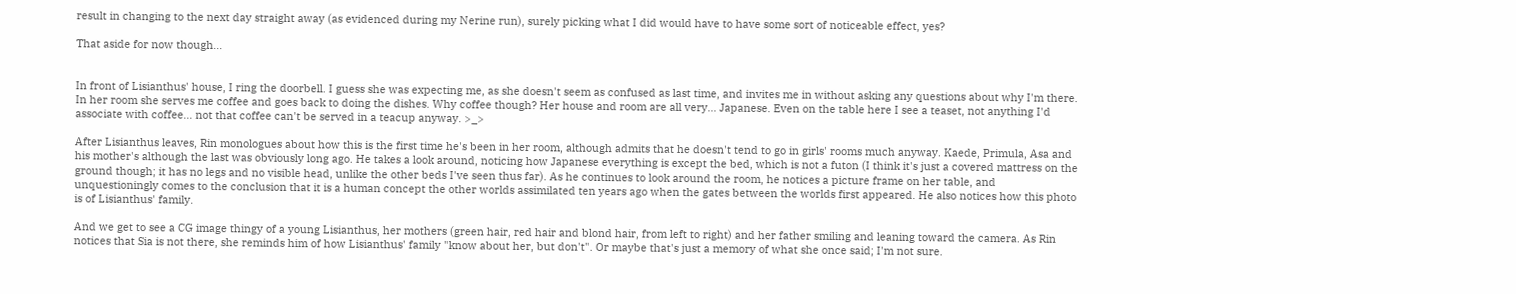result in changing to the next day straight away (as evidenced during my Nerine run), surely picking what I did would have to have some sort of noticeable effect, yes?

That aside for now though...


In front of Lisianthus' house, I ring the doorbell. I guess she was expecting me, as she doesn't seem as confused as last time, and invites me in without asking any questions about why I'm there. In her room she serves me coffee and goes back to doing the dishes. Why coffee though? Her house and room are all very... Japanese. Even on the table here I see a teaset, not anything I'd associate with coffee... not that coffee can't be served in a teacup anyway. >_>

After Lisianthus leaves, Rin monologues about how this is the first time he's been in her room, although admits that he doesn't tend to go in girls' rooms much anyway. Kaede, Primula, Asa and his mother's although the last was obviously long ago. He takes a look around, noticing how Japanese everything is except the bed, which is not a futon (I think it's just a covered mattress on the ground though; it has no legs and no visible head, unlike the other beds I've seen thus far). As he continues to look around the room, he notices a picture frame on her table, and unquestioningly comes to the conclusion that it is a human concept the other worlds assimilated ten years ago when the gates between the worlds first appeared. He also notices how this photo is of Lisianthus' family.

And we get to see a CG image thingy of a young Lisianthus, her mothers (green hair, red hair and blond hair, from left to right) and her father smiling and leaning toward the camera. As Rin notices that Sia is not there, she reminds him of how Lisianthus' family "know about her, but don't". Or maybe that's just a memory of what she once said; I'm not sure.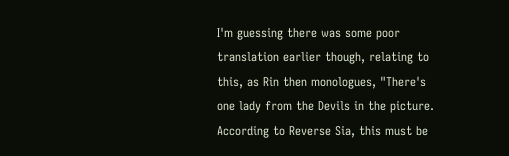I'm guessing there was some poor translation earlier though, relating to this, as Rin then monologues, "There's one lady from the Devils in the picture. According to Reverse Sia, this must be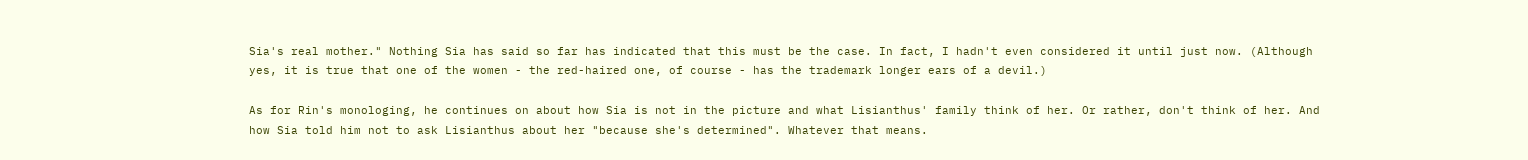Sia's real mother." Nothing Sia has said so far has indicated that this must be the case. In fact, I hadn't even considered it until just now. (Although yes, it is true that one of the women - the red-haired one, of course - has the trademark longer ears of a devil.)

As for Rin's monologing, he continues on about how Sia is not in the picture and what Lisianthus' family think of her. Or rather, don't think of her. And how Sia told him not to ask Lisianthus about her "because she's determined". Whatever that means.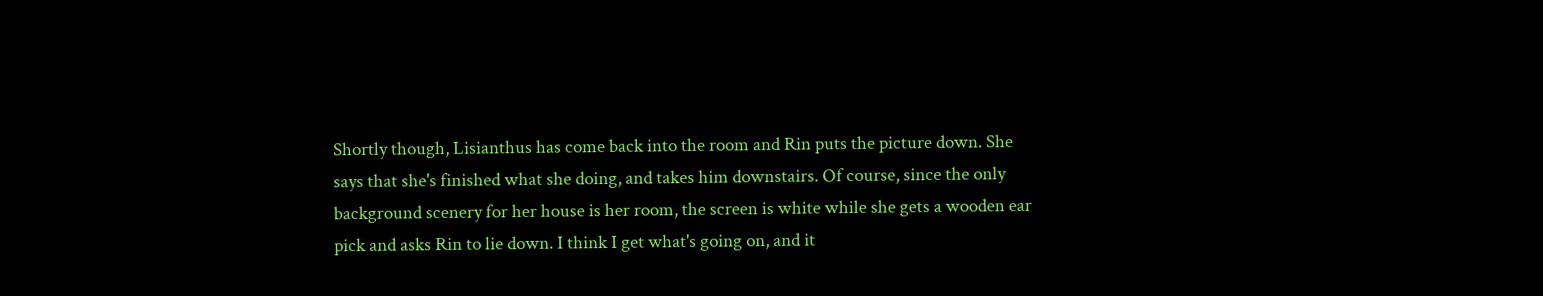Shortly though, Lisianthus has come back into the room and Rin puts the picture down. She says that she's finished what she doing, and takes him downstairs. Of course, since the only background scenery for her house is her room, the screen is white while she gets a wooden ear pick and asks Rin to lie down. I think I get what's going on, and it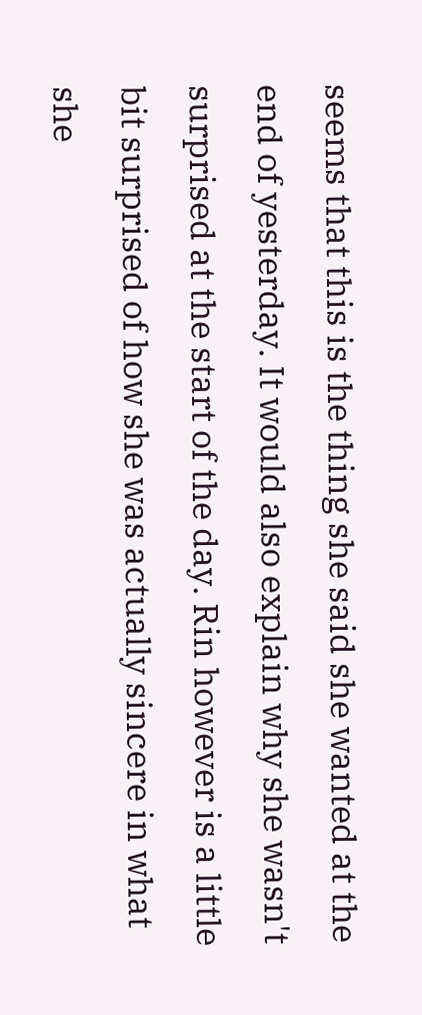seems that this is the thing she said she wanted at the end of yesterday. It would also explain why she wasn't surprised at the start of the day. Rin however is a little bit surprised of how she was actually sincere in what she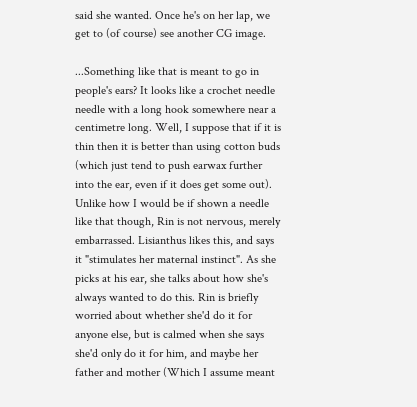said she wanted. Once he's on her lap, we get to (of course) see another CG image.

...Something like that is meant to go in people's ears? It looks like a crochet needle needle with a long hook somewhere near a centimetre long. Well, I suppose that if it is thin then it is better than using cotton buds (which just tend to push earwax further into the ear, even if it does get some out). Unlike how I would be if shown a needle like that though, Rin is not nervous, merely embarrassed. Lisianthus likes this, and says it "stimulates her maternal instinct". As she picks at his ear, she talks about how she's always wanted to do this. Rin is briefly worried about whether she'd do it for anyone else, but is calmed when she says she'd only do it for him, and maybe her father and mother (Which I assume meant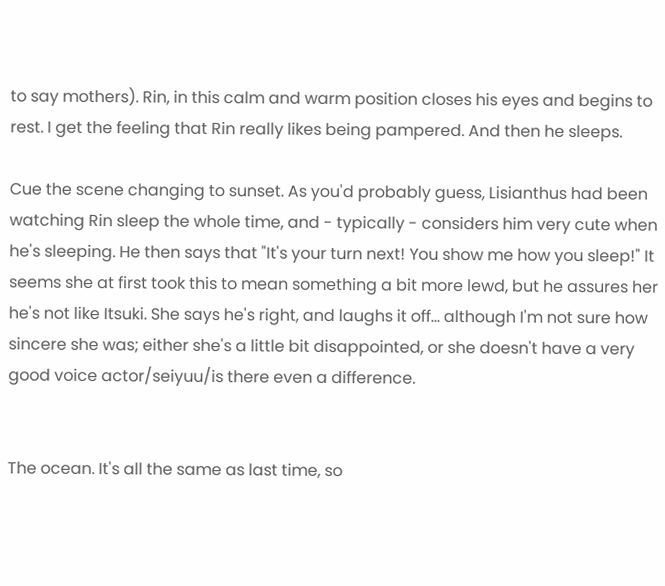to say mothers). Rin, in this calm and warm position closes his eyes and begins to rest. I get the feeling that Rin really likes being pampered. And then he sleeps.

Cue the scene changing to sunset. As you'd probably guess, Lisianthus had been watching Rin sleep the whole time, and - typically - considers him very cute when he's sleeping. He then says that "It's your turn next! You show me how you sleep!" It seems she at first took this to mean something a bit more lewd, but he assures her he's not like Itsuki. She says he's right, and laughs it off... although I'm not sure how sincere she was; either she's a little bit disappointed, or she doesn't have a very good voice actor/seiyuu/is there even a difference.


The ocean. It's all the same as last time, so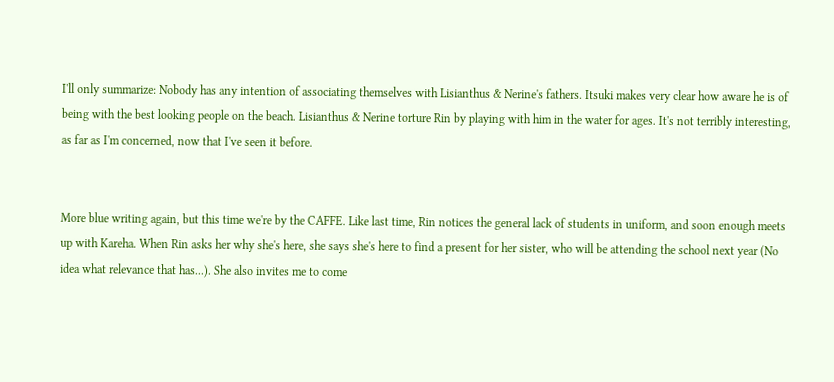I'll only summarize: Nobody has any intention of associating themselves with Lisianthus & Nerine's fathers. Itsuki makes very clear how aware he is of being with the best looking people on the beach. Lisianthus & Nerine torture Rin by playing with him in the water for ages. It's not terribly interesting, as far as I'm concerned, now that I've seen it before.


More blue writing again, but this time we're by the CAFFE. Like last time, Rin notices the general lack of students in uniform, and soon enough meets up with Kareha. When Rin asks her why she's here, she says she's here to find a present for her sister, who will be attending the school next year (No idea what relevance that has...). She also invites me to come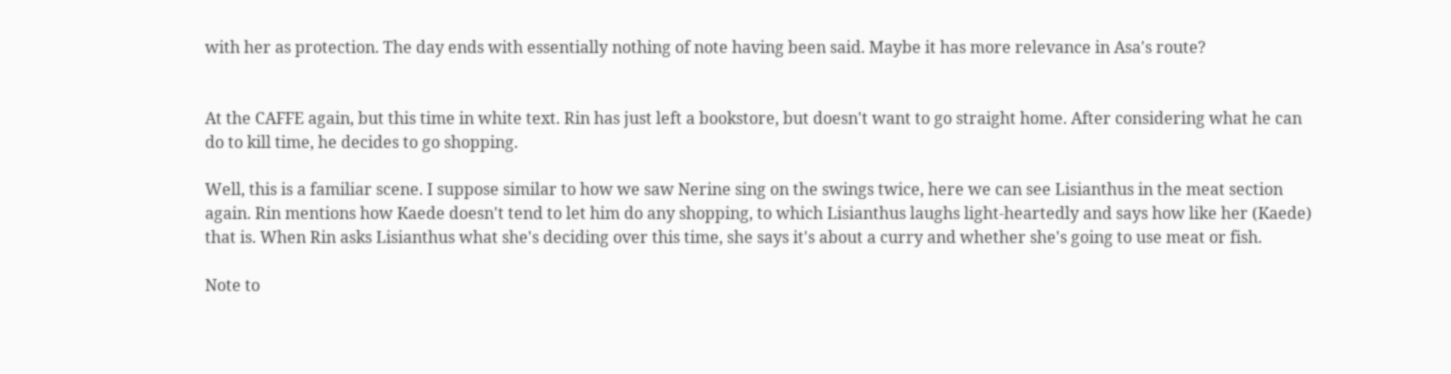with her as protection. The day ends with essentially nothing of note having been said. Maybe it has more relevance in Asa's route?


At the CAFFE again, but this time in white text. Rin has just left a bookstore, but doesn't want to go straight home. After considering what he can do to kill time, he decides to go shopping.

Well, this is a familiar scene. I suppose similar to how we saw Nerine sing on the swings twice, here we can see Lisianthus in the meat section again. Rin mentions how Kaede doesn't tend to let him do any shopping, to which Lisianthus laughs light-heartedly and says how like her (Kaede) that is. When Rin asks Lisianthus what she's deciding over this time, she says it's about a curry and whether she's going to use meat or fish.

Note to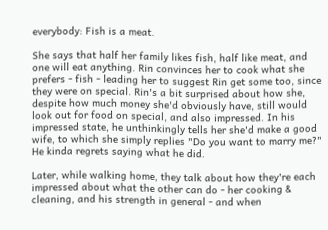everybody: Fish is a meat.

She says that half her family likes fish, half like meat, and one will eat anything. Rin convinces her to cook what she prefers - fish - leading her to suggest Rin get some too, since they were on special. Rin's a bit surprised about how she, despite how much money she'd obviously have, still would look out for food on special, and also impressed. In his impressed state, he unthinkingly tells her she'd make a good wife, to which she simply replies "Do you want to marry me?" He kinda regrets saying what he did.

Later, while walking home, they talk about how they're each impressed about what the other can do - her cooking & cleaning, and his strength in general - and when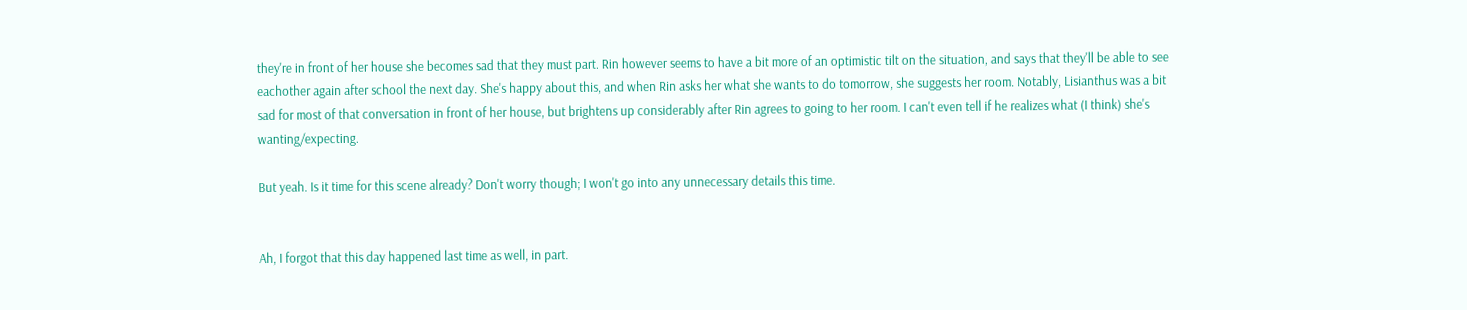they're in front of her house she becomes sad that they must part. Rin however seems to have a bit more of an optimistic tilt on the situation, and says that they'll be able to see eachother again after school the next day. She's happy about this, and when Rin asks her what she wants to do tomorrow, she suggests her room. Notably, Lisianthus was a bit sad for most of that conversation in front of her house, but brightens up considerably after Rin agrees to going to her room. I can't even tell if he realizes what (I think) she's wanting/expecting.

But yeah. Is it time for this scene already? Don't worry though; I won't go into any unnecessary details this time.


Ah, I forgot that this day happened last time as well, in part.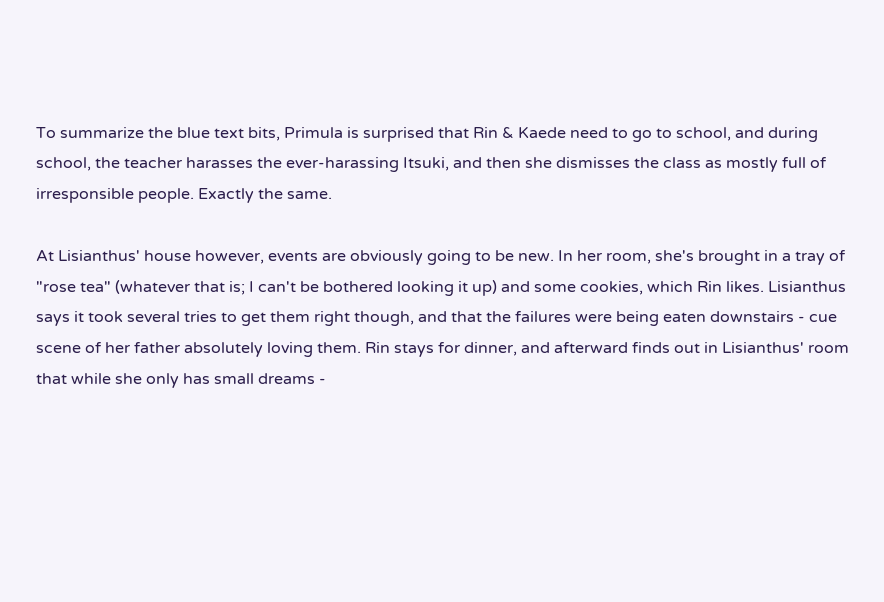To summarize the blue text bits, Primula is surprised that Rin & Kaede need to go to school, and during school, the teacher harasses the ever-harassing Itsuki, and then she dismisses the class as mostly full of irresponsible people. Exactly the same.

At Lisianthus' house however, events are obviously going to be new. In her room, she's brought in a tray of "rose tea" (whatever that is; I can't be bothered looking it up) and some cookies, which Rin likes. Lisianthus says it took several tries to get them right though, and that the failures were being eaten downstairs - cue scene of her father absolutely loving them. Rin stays for dinner, and afterward finds out in Lisianthus' room that while she only has small dreams -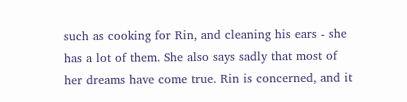such as cooking for Rin, and cleaning his ears - she has a lot of them. She also says sadly that most of her dreams have come true. Rin is concerned, and it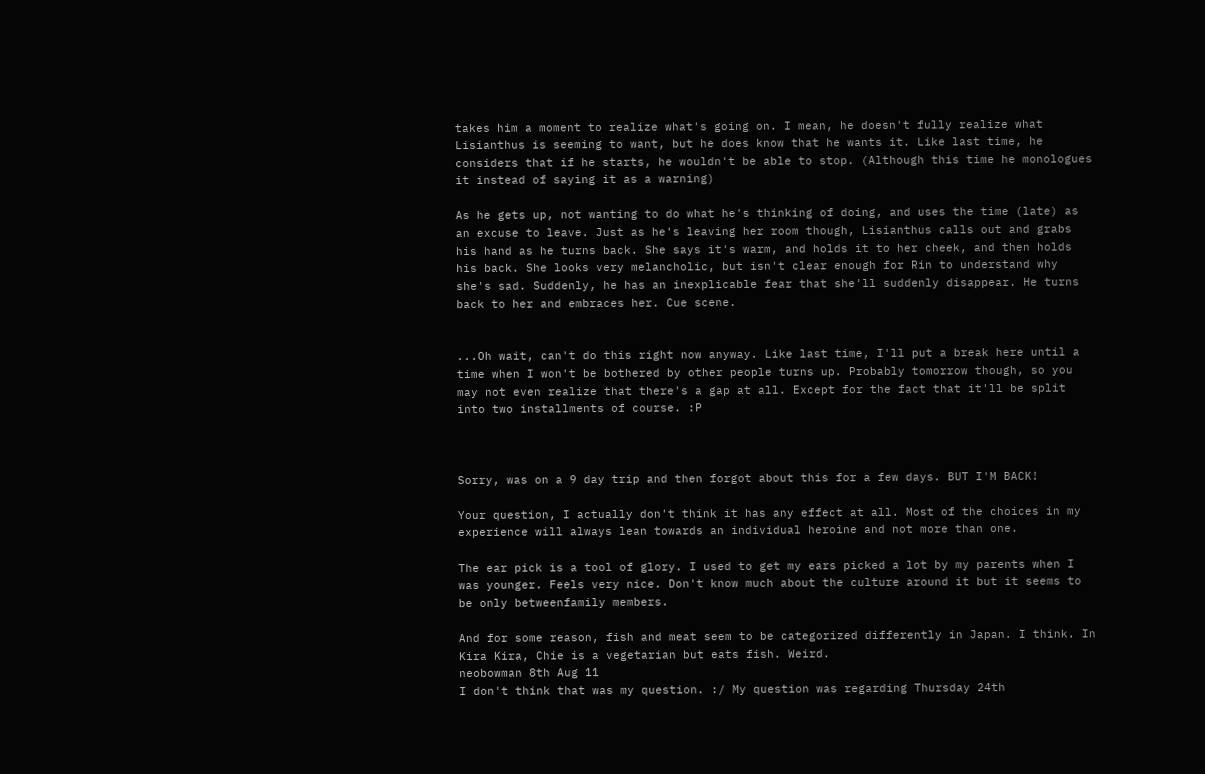takes him a moment to realize what's going on. I mean, he doesn't fully realize what Lisianthus is seeming to want, but he does know that he wants it. Like last time, he considers that if he starts, he wouldn't be able to stop. (Although this time he monologues it instead of saying it as a warning)

As he gets up, not wanting to do what he's thinking of doing, and uses the time (late) as an excuse to leave. Just as he's leaving her room though, Lisianthus calls out and grabs his hand as he turns back. She says it's warm, and holds it to her cheek, and then holds his back. She looks very melancholic, but isn't clear enough for Rin to understand why she's sad. Suddenly, he has an inexplicable fear that she'll suddenly disappear. He turns back to her and embraces her. Cue scene.


...Oh wait, can't do this right now anyway. Like last time, I'll put a break here until a time when I won't be bothered by other people turns up. Probably tomorrow though, so you may not even realize that there's a gap at all. Except for the fact that it'll be split into two installments of course. :P



Sorry, was on a 9 day trip and then forgot about this for a few days. BUT I'M BACK!

Your question, I actually don't think it has any effect at all. Most of the choices in my experience will always lean towards an individual heroine and not more than one.

The ear pick is a tool of glory. I used to get my ears picked a lot by my parents when I was younger. Feels very nice. Don't know much about the culture around it but it seems to be only betweenfamily members.

And for some reason, fish and meat seem to be categorized differently in Japan. I think. In Kira Kira, Chie is a vegetarian but eats fish. Weird.
neobowman 8th Aug 11
I don't think that was my question. :/ My question was regarding Thursday 24th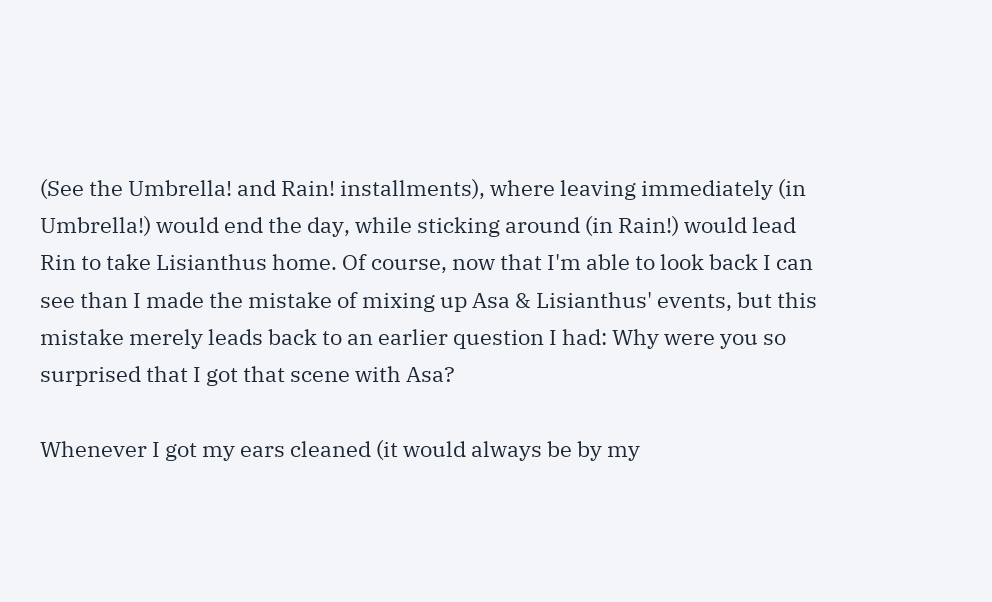(See the Umbrella! and Rain! installments), where leaving immediately (in Umbrella!) would end the day, while sticking around (in Rain!) would lead Rin to take Lisianthus home. Of course, now that I'm able to look back I can see than I made the mistake of mixing up Asa & Lisianthus' events, but this mistake merely leads back to an earlier question I had: Why were you so surprised that I got that scene with Asa?

Whenever I got my ears cleaned (it would always be by my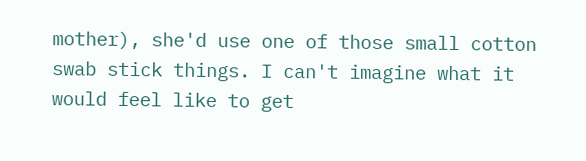mother), she'd use one of those small cotton swab stick things. I can't imagine what it would feel like to get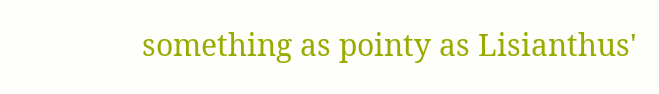something as pointy as Lisianthus'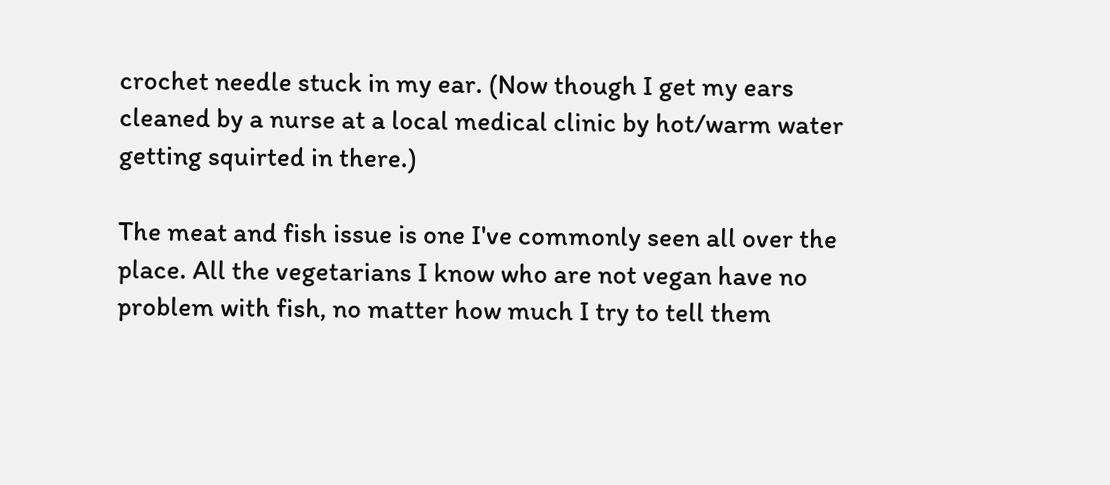crochet needle stuck in my ear. (Now though I get my ears cleaned by a nurse at a local medical clinic by hot/warm water getting squirted in there.)

The meat and fish issue is one I've commonly seen all over the place. All the vegetarians I know who are not vegan have no problem with fish, no matter how much I try to tell them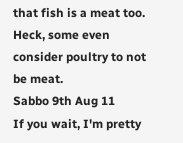that fish is a meat too. Heck, some even consider poultry to not be meat.
Sabbo 9th Aug 11
If you wait, I'm pretty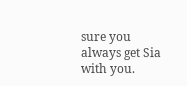sure you always get Sia with you.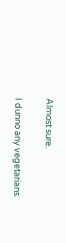Almost sure.

I dunno any vegetarians.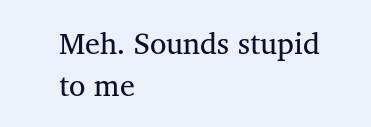Meh. Sounds stupid to me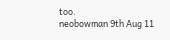too.
neobowman 9th Aug 11